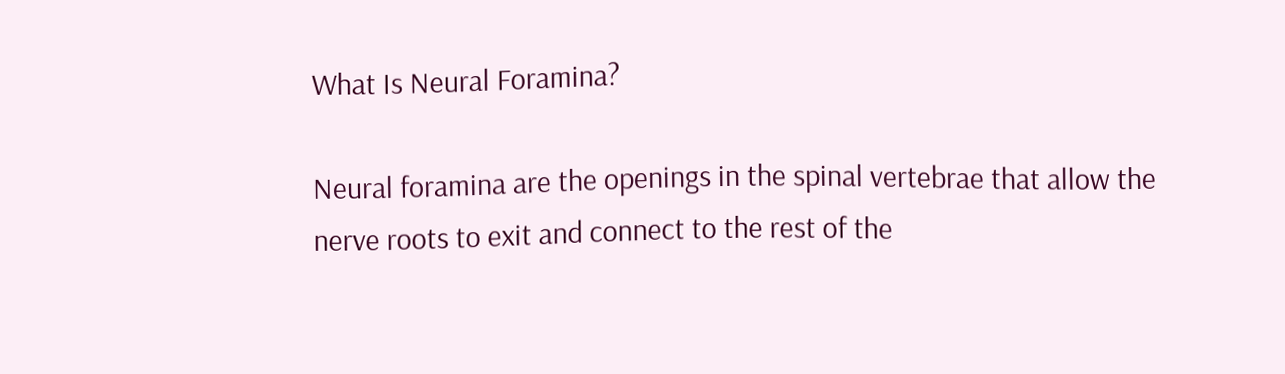What Is Neural Foramina?

Neural foramina are the openings in the spinal vertebrae that allow the nerve roots to exit and connect to the rest of the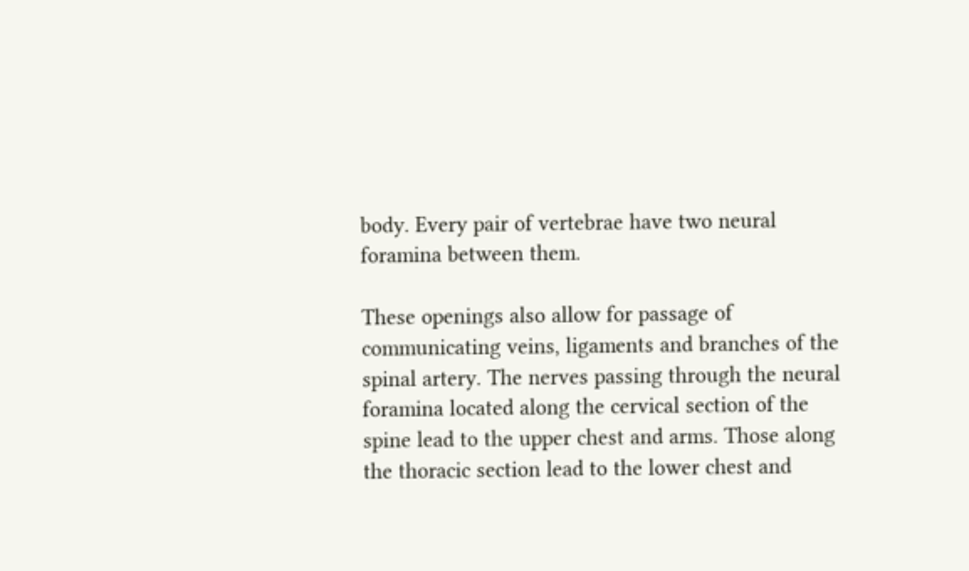body. Every pair of vertebrae have two neural foramina between them.

These openings also allow for passage of communicating veins, ligaments and branches of the spinal artery. The nerves passing through the neural foramina located along the cervical section of the spine lead to the upper chest and arms. Those along the thoracic section lead to the lower chest and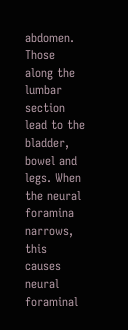abdomen. Those along the lumbar section lead to the bladder, bowel and legs. When the neural foramina narrows, this causes neural foraminal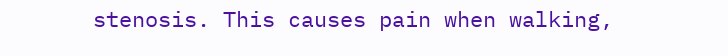stenosis. This causes pain when walking,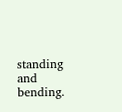standing and bending.